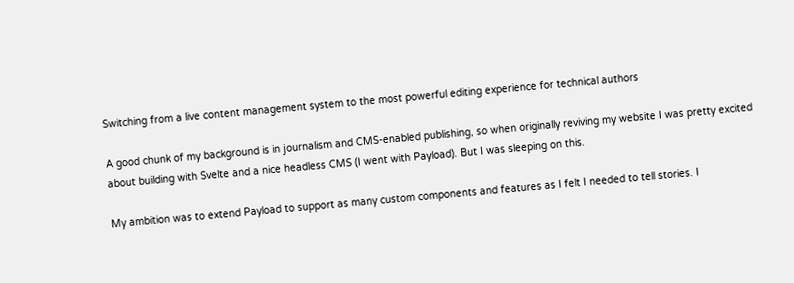Switching from a live content management system to the most powerful editing experience for technical authors

A good chunk of my background is in journalism and CMS-enabled publishing, so when originally reviving my website I was pretty excited about building with Svelte and a nice headless CMS (I went with Payload). But I was sleeping on this.

My ambition was to extend Payload to support as many custom components and features as I felt I needed to tell stories. I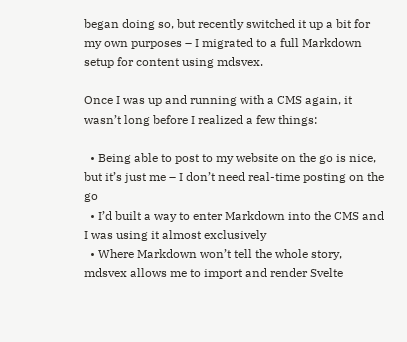began doing so, but recently switched it up a bit for my own purposes – I migrated to a full Markdown setup for content using mdsvex.

Once I was up and running with a CMS again, it wasn’t long before I realized a few things:

  • Being able to post to my website on the go is nice, but it’s just me – I don’t need real-time posting on the go
  • I’d built a way to enter Markdown into the CMS and I was using it almost exclusively
  • Where Markdown won’t tell the whole story, mdsvex allows me to import and render Svelte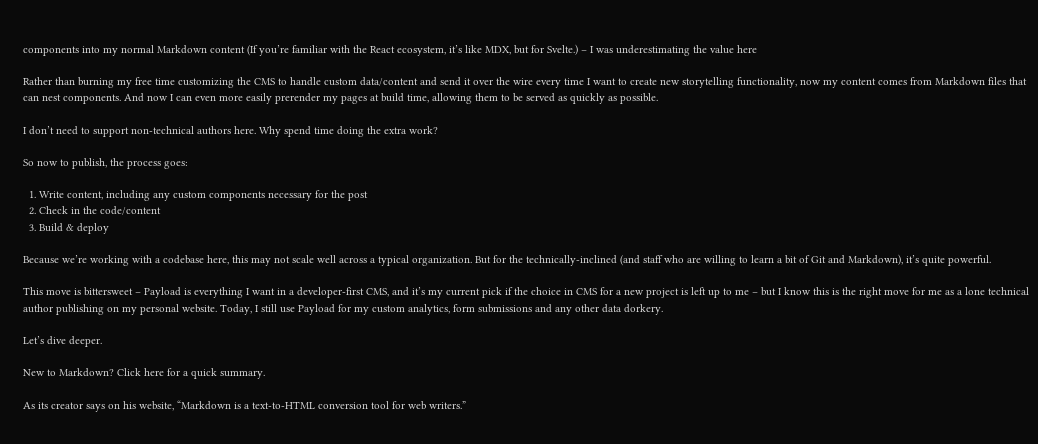components into my normal Markdown content (If you’re familiar with the React ecosystem, it’s like MDX, but for Svelte.) – I was underestimating the value here

Rather than burning my free time customizing the CMS to handle custom data/content and send it over the wire every time I want to create new storytelling functionality, now my content comes from Markdown files that can nest components. And now I can even more easily prerender my pages at build time, allowing them to be served as quickly as possible.

I don’t need to support non-technical authors here. Why spend time doing the extra work?

So now to publish, the process goes:

  1. Write content, including any custom components necessary for the post
  2. Check in the code/content
  3. Build & deploy

Because we’re working with a codebase here, this may not scale well across a typical organization. But for the technically-inclined (and staff who are willing to learn a bit of Git and Markdown), it’s quite powerful.

This move is bittersweet – Payload is everything I want in a developer-first CMS, and it’s my current pick if the choice in CMS for a new project is left up to me – but I know this is the right move for me as a lone technical author publishing on my personal website. Today, I still use Payload for my custom analytics, form submissions and any other data dorkery.

Let’s dive deeper.

New to Markdown? Click here for a quick summary.

As its creator says on his website, “Markdown is a text-to-HTML conversion tool for web writers.”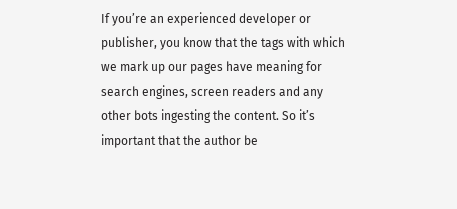If you’re an experienced developer or publisher, you know that the tags with which we mark up our pages have meaning for search engines, screen readers and any other bots ingesting the content. So it’s important that the author be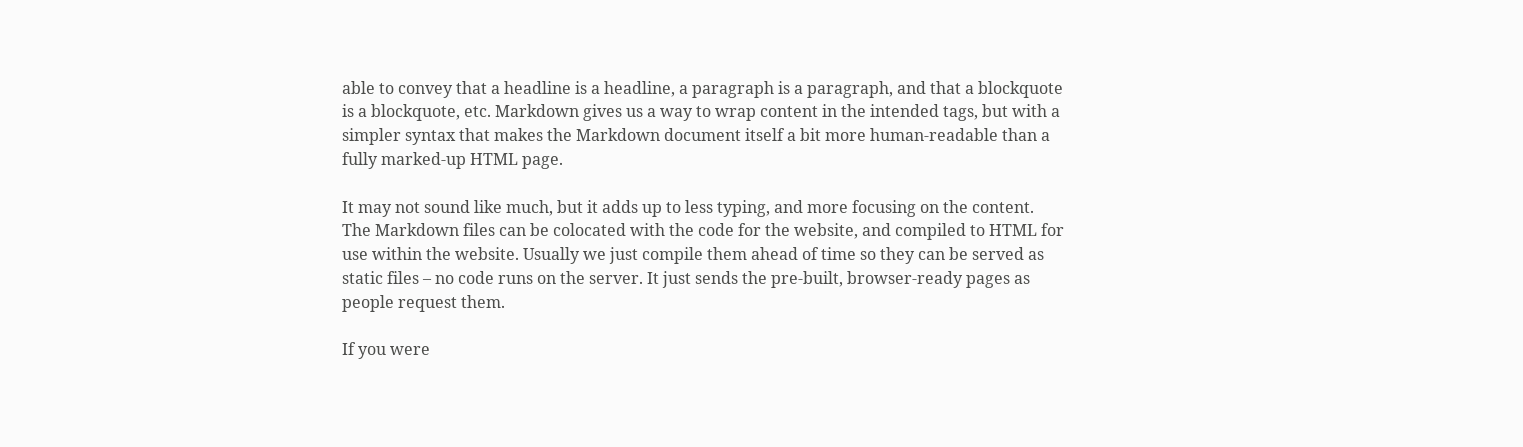able to convey that a headline is a headline, a paragraph is a paragraph, and that a blockquote is a blockquote, etc. Markdown gives us a way to wrap content in the intended tags, but with a simpler syntax that makes the Markdown document itself a bit more human-readable than a fully marked-up HTML page.

It may not sound like much, but it adds up to less typing, and more focusing on the content. The Markdown files can be colocated with the code for the website, and compiled to HTML for use within the website. Usually we just compile them ahead of time so they can be served as static files – no code runs on the server. It just sends the pre-built, browser-ready pages as people request them.

If you were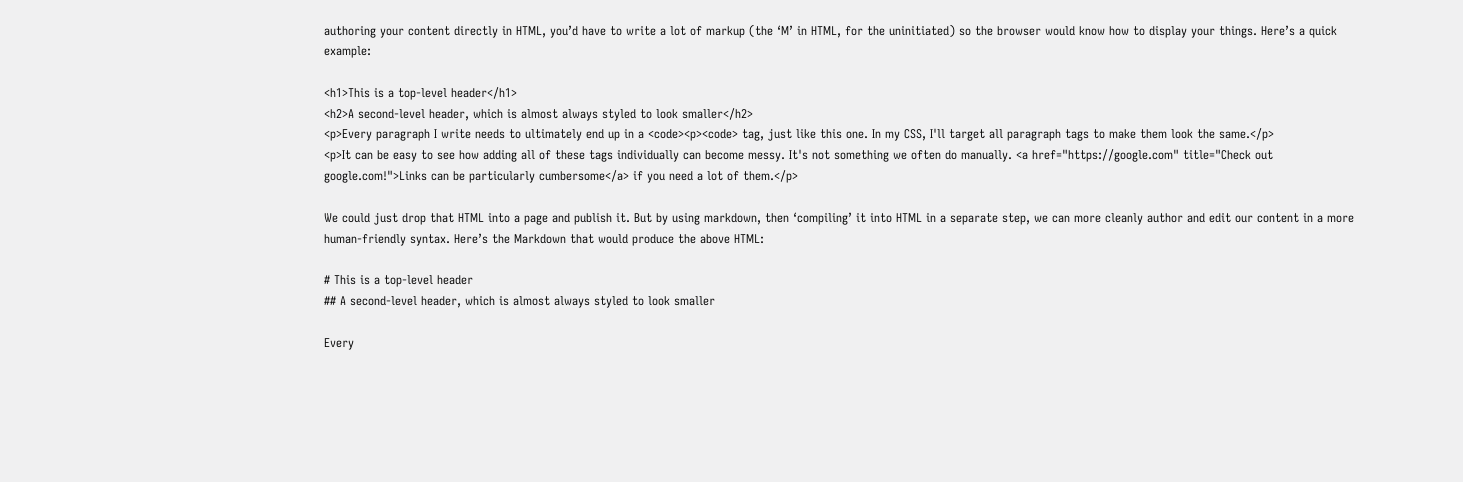authoring your content directly in HTML, you’d have to write a lot of markup (the ‘M’ in HTML, for the uninitiated) so the browser would know how to display your things. Here’s a quick example:

<h1>This is a top-level header</h1>
<h2>A second-level header, which is almost always styled to look smaller</h2>
<p>Every paragraph I write needs to ultimately end up in a <code><p><code> tag, just like this one. In my CSS, I'll target all paragraph tags to make them look the same.</p>
<p>It can be easy to see how adding all of these tags individually can become messy. It's not something we often do manually. <a href="https://google.com" title="Check out google.com!">Links can be particularly cumbersome</a> if you need a lot of them.</p>

We could just drop that HTML into a page and publish it. But by using markdown, then ‘compiling’ it into HTML in a separate step, we can more cleanly author and edit our content in a more human-friendly syntax. Here’s the Markdown that would produce the above HTML:

# This is a top-level header
## A second-level header, which is almost always styled to look smaller

Every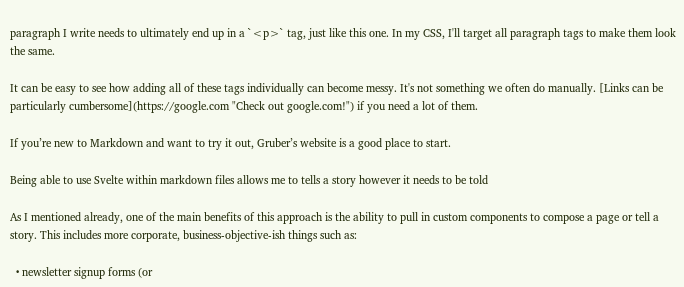paragraph I write needs to ultimately end up in a `<p>` tag, just like this one. In my CSS, I'll target all paragraph tags to make them look the same.

It can be easy to see how adding all of these tags individually can become messy. It's not something we often do manually. [Links can be particularly cumbersome](https://google.com "Check out google.com!") if you need a lot of them.

If you’re new to Markdown and want to try it out, Gruber’s website is a good place to start.

Being able to use Svelte within markdown files allows me to tells a story however it needs to be told

As I mentioned already, one of the main benefits of this approach is the ability to pull in custom components to compose a page or tell a story. This includes more corporate, business-objective-ish things such as:

  • newsletter signup forms (or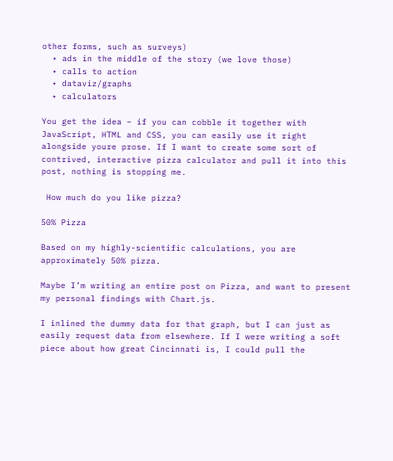other forms, such as surveys)
  • ads in the middle of the story (we love those)
  • calls to action
  • dataviz/graphs
  • calculators

You get the idea – if you can cobble it together with JavaScript, HTML and CSS, you can easily use it right alongside youre prose. If I want to create some sort of contrived, interactive pizza calculator and pull it into this post, nothing is stopping me.

 How much do you like pizza?

50% Pizza

Based on my highly-scientific calculations, you are approximately 50% pizza.

Maybe I’m writing an entire post on Pizza, and want to present my personal findings with Chart.js.

I inlined the dummy data for that graph, but I can just as easily request data from elsewhere. If I were writing a soft piece about how great Cincinnati is, I could pull the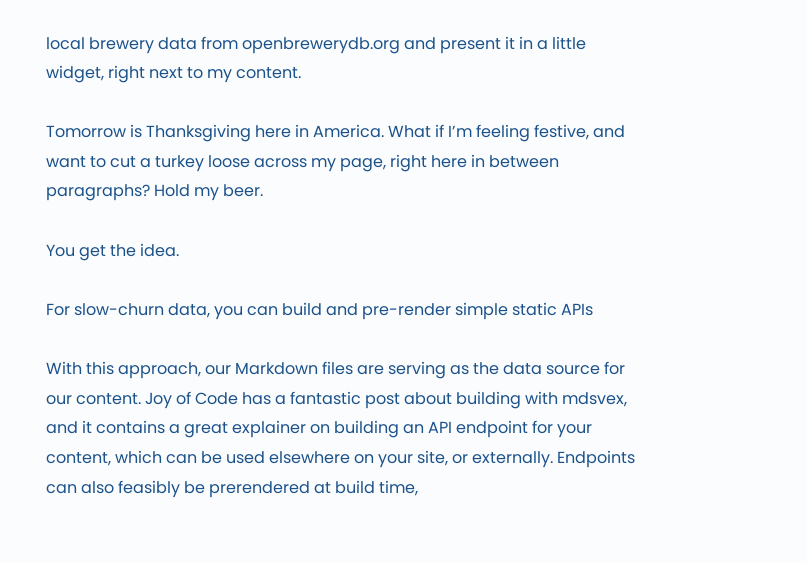local brewery data from openbrewerydb.org and present it in a little widget, right next to my content.

Tomorrow is Thanksgiving here in America. What if I’m feeling festive, and want to cut a turkey loose across my page, right here in between paragraphs? Hold my beer.

You get the idea.

For slow-churn data, you can build and pre-render simple static APIs

With this approach, our Markdown files are serving as the data source for our content. Joy of Code has a fantastic post about building with mdsvex, and it contains a great explainer on building an API endpoint for your content, which can be used elsewhere on your site, or externally. Endpoints can also feasibly be prerendered at build time,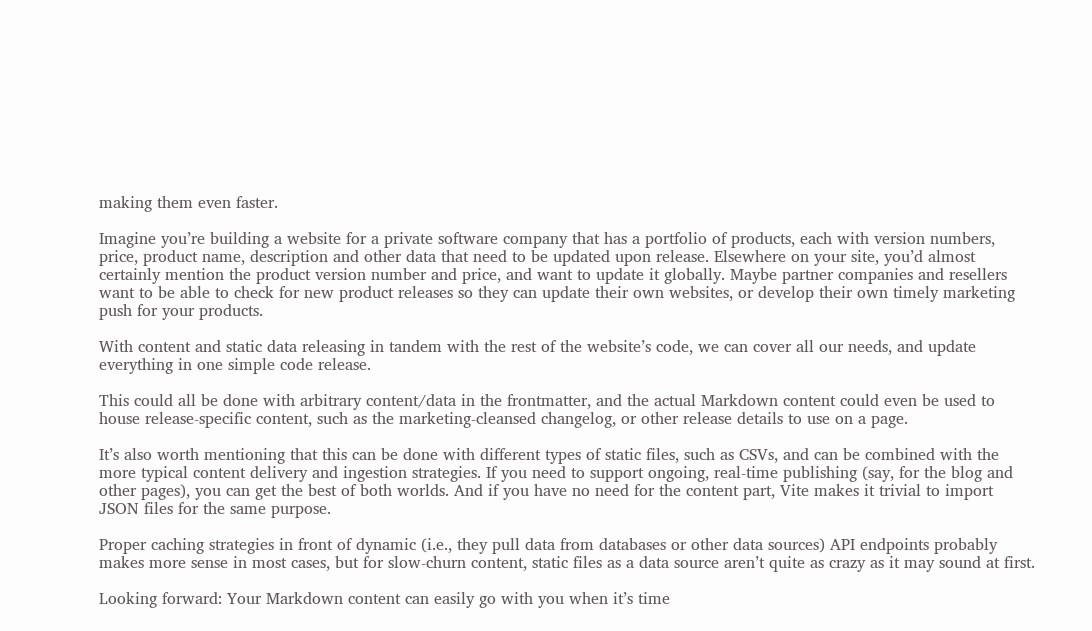making them even faster.

Imagine you’re building a website for a private software company that has a portfolio of products, each with version numbers, price, product name, description and other data that need to be updated upon release. Elsewhere on your site, you’d almost certainly mention the product version number and price, and want to update it globally. Maybe partner companies and resellers want to be able to check for new product releases so they can update their own websites, or develop their own timely marketing push for your products.

With content and static data releasing in tandem with the rest of the website’s code, we can cover all our needs, and update everything in one simple code release.

This could all be done with arbitrary content/data in the frontmatter, and the actual Markdown content could even be used to house release-specific content, such as the marketing-cleansed changelog, or other release details to use on a page.

It’s also worth mentioning that this can be done with different types of static files, such as CSVs, and can be combined with the more typical content delivery and ingestion strategies. If you need to support ongoing, real-time publishing (say, for the blog and other pages), you can get the best of both worlds. And if you have no need for the content part, Vite makes it trivial to import JSON files for the same purpose.

Proper caching strategies in front of dynamic (i.e., they pull data from databases or other data sources) API endpoints probably makes more sense in most cases, but for slow-churn content, static files as a data source aren’t quite as crazy as it may sound at first.

Looking forward: Your Markdown content can easily go with you when it’s time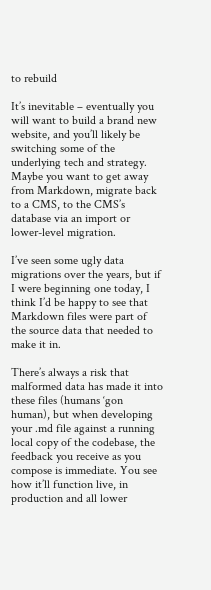to rebuild

It’s inevitable – eventually you will want to build a brand new website, and you’ll likely be switching some of the underlying tech and strategy. Maybe you want to get away from Markdown, migrate back to a CMS, to the CMS’s database via an import or lower-level migration.

I’ve seen some ugly data migrations over the years, but if I were beginning one today, I think I’d be happy to see that Markdown files were part of the source data that needed to make it in.

There’s always a risk that malformed data has made it into these files (humans ‘gon human), but when developing your .md file against a running local copy of the codebase, the feedback you receive as you compose is immediate. You see how it’ll function live, in production and all lower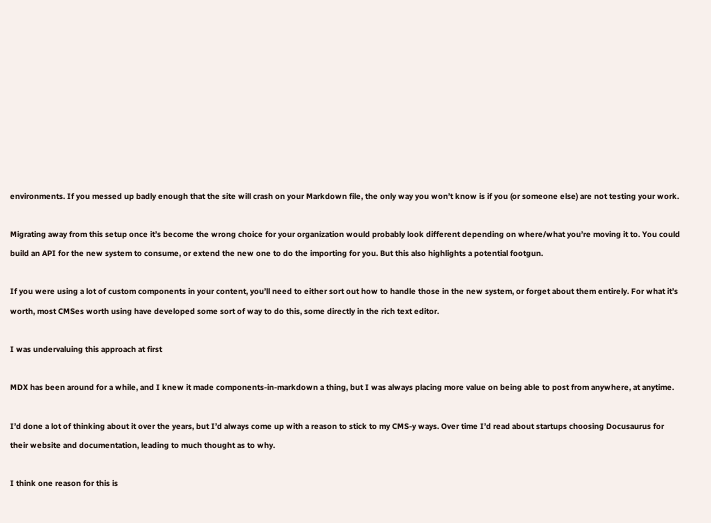environments. If you messed up badly enough that the site will crash on your Markdown file, the only way you won’t know is if you (or someone else) are not testing your work.

Migrating away from this setup once it’s become the wrong choice for your organization would probably look different depending on where/what you’re moving it to. You could build an API for the new system to consume, or extend the new one to do the importing for you. But this also highlights a potential footgun.

If you were using a lot of custom components in your content, you’ll need to either sort out how to handle those in the new system, or forget about them entirely. For what it’s worth, most CMSes worth using have developed some sort of way to do this, some directly in the rich text editor.

I was undervaluing this approach at first

MDX has been around for a while, and I knew it made components-in-markdown a thing, but I was always placing more value on being able to post from anywhere, at anytime.

I’d done a lot of thinking about it over the years, but I’d always come up with a reason to stick to my CMS-y ways. Over time I’d read about startups choosing Docusaurus for their website and documentation, leading to much thought as to why.

I think one reason for this is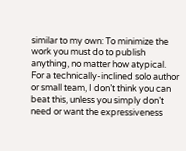similar to my own: To minimize the work you must do to publish anything, no matter how atypical. For a technically-inclined solo author or small team, I don’t think you can beat this, unless you simply don’t need or want the expressiveness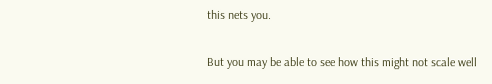this nets you.

But you may be able to see how this might not scale well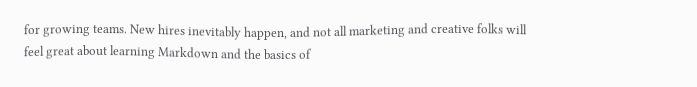for growing teams. New hires inevitably happen, and not all marketing and creative folks will feel great about learning Markdown and the basics of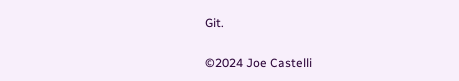Git.

©2024 Joe Castelli